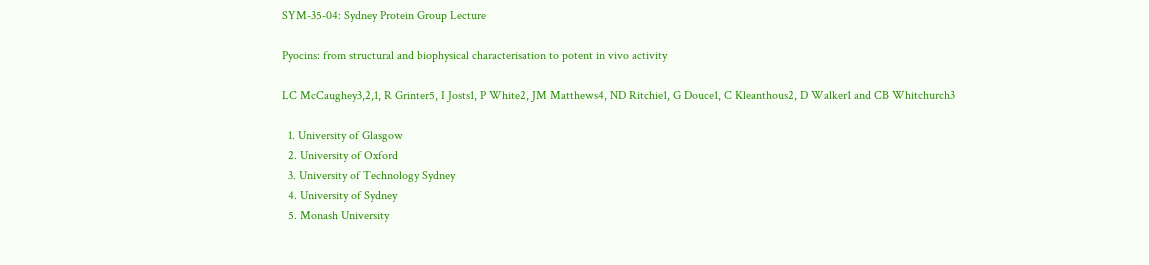SYM-35-04: Sydney Protein Group Lecture

Pyocins: from structural and biophysical characterisation to potent in vivo activity

LC McCaughey3,2,1, R Grinter5, I Josts1, P White2, JM Matthews4, ND Ritchie1, G Douce1, C Kleanthous2, D Walker1 and CB Whitchurch3

  1. University of Glasgow
  2. University of Oxford
  3. University of Technology Sydney
  4. University of Sydney
  5. Monash University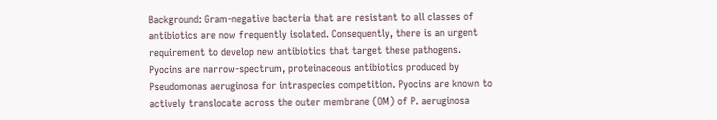Background: Gram-negative bacteria that are resistant to all classes of antibiotics are now frequently isolated. Consequently, there is an urgent requirement to develop new antibiotics that target these pathogens. Pyocins are narrow-spectrum, proteinaceous antibiotics produced by Pseudomonas aeruginosa for intraspecies competition. Pyocins are known to actively translocate across the outer membrane (OM) of P. aeruginosa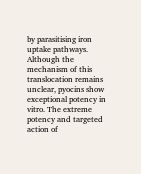by parasitising iron uptake pathways. Although the mechanism of this translocation remains unclear, pyocins show exceptional potency in vitro. The extreme potency and targeted action of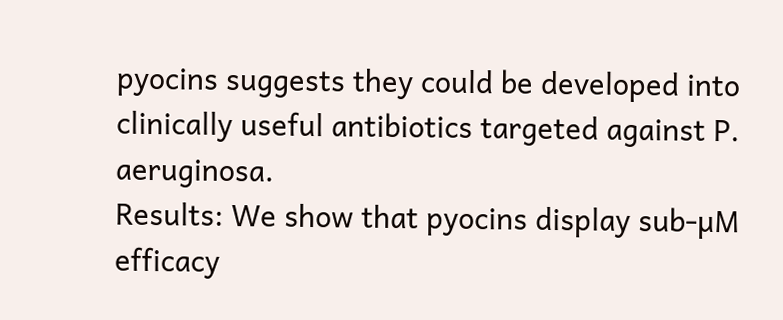pyocins suggests they could be developed into clinically useful antibiotics targeted against P. aeruginosa.
Results: We show that pyocins display sub-µM efficacy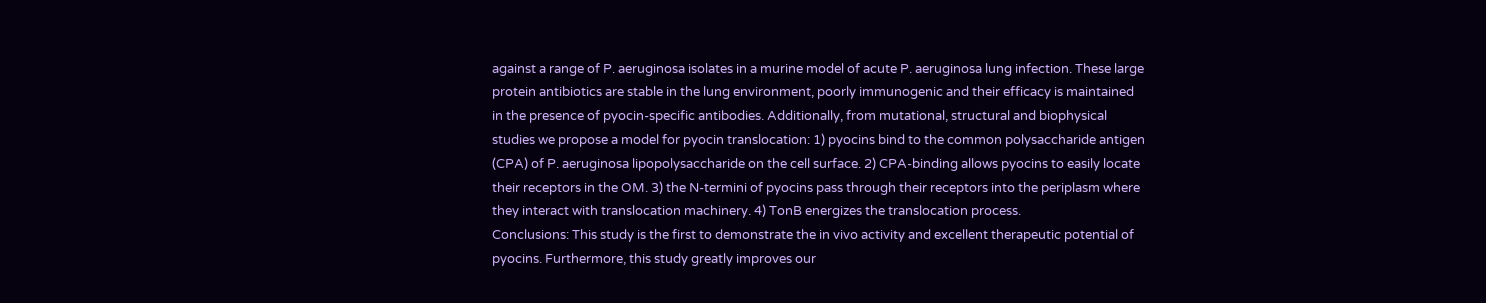against a range of P. aeruginosa isolates in a murine model of acute P. aeruginosa lung infection. These large protein antibiotics are stable in the lung environment, poorly immunogenic and their efficacy is maintained in the presence of pyocin-specific antibodies. Additionally, from mutational, structural and biophysical studies we propose a model for pyocin translocation: 1) pyocins bind to the common polysaccharide antigen (CPA) of P. aeruginosa lipopolysaccharide on the cell surface. 2) CPA-binding allows pyocins to easily locate their receptors in the OM. 3) the N-termini of pyocins pass through their receptors into the periplasm where they interact with translocation machinery. 4) TonB energizes the translocation process.
Conclusions: This study is the first to demonstrate the in vivo activity and excellent therapeutic potential of pyocins. Furthermore, this study greatly improves our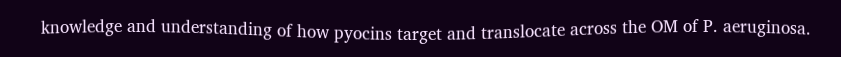knowledge and understanding of how pyocins target and translocate across the OM of P. aeruginosa.